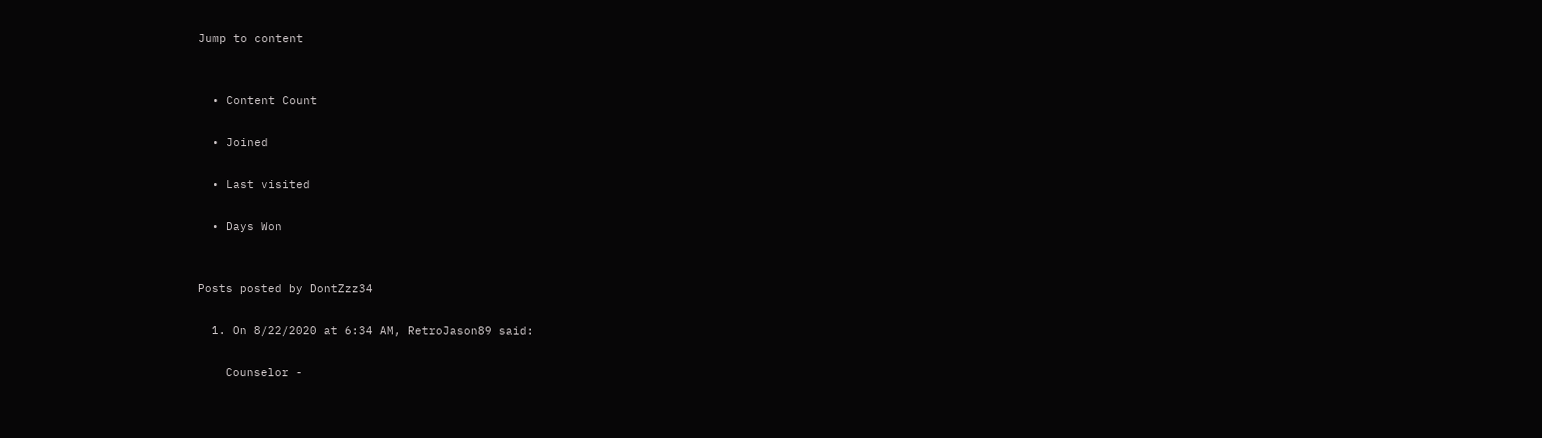Jump to content


  • Content Count

  • Joined

  • Last visited

  • Days Won


Posts posted by DontZzz34

  1. On 8/22/2020 at 6:34 AM, RetroJason89 said:

    Counselor -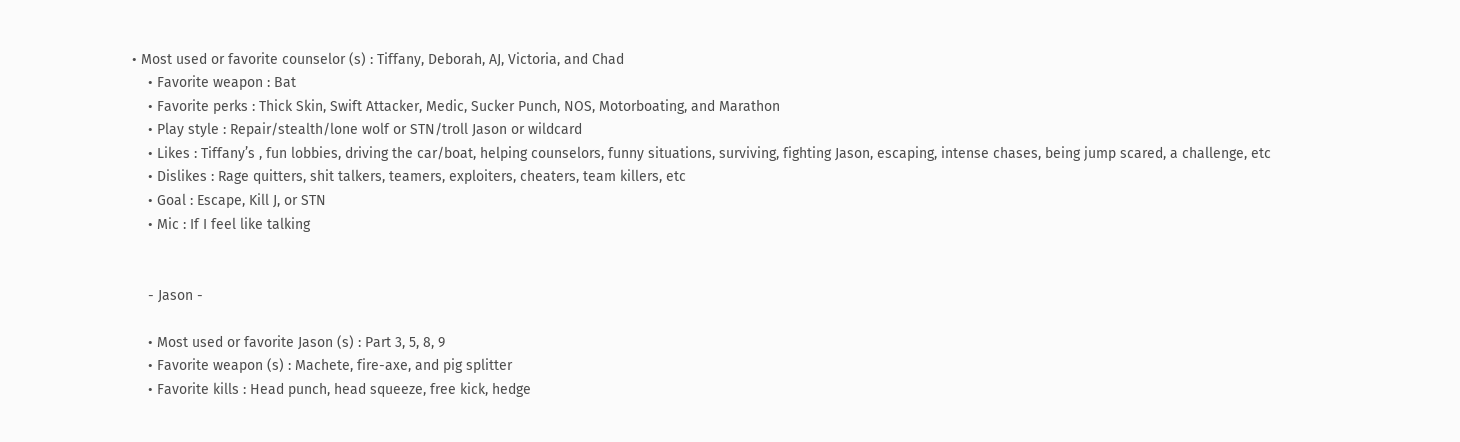• Most used or favorite counselor (s) : Tiffany, Deborah, AJ, Victoria, and Chad
    • Favorite weapon : Bat
    • Favorite perks : Thick Skin, Swift Attacker, Medic, Sucker Punch, NOS, Motorboating, and Marathon
    • Play style : Repair/stealth/lone wolf or STN/troll Jason or wildcard
    • Likes : Tiffany’s , fun lobbies, driving the car/boat, helping counselors, funny situations, surviving, fighting Jason, escaping, intense chases, being jump scared, a challenge, etc
    • Dislikes : Rage quitters, shit talkers, teamers, exploiters, cheaters, team killers, etc
    • Goal : Escape, Kill J, or STN
    • Mic : If I feel like talking


    - Jason -

    • Most used or favorite Jason (s) : Part 3, 5, 8, 9
    • Favorite weapon (s) : Machete, fire-axe, and pig splitter
    • Favorite kills : Head punch, head squeeze, free kick, hedge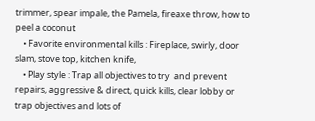trimmer, spear impale, the Pamela, fireaxe throw, how to peel a coconut
    • Favorite environmental kills : Fireplace, swirly, door slam, stove top, kitchen knife,
    • Play style : Trap all objectives to try  and prevent repairs, aggressive & direct, quick kills, clear lobby or trap objectives and lots of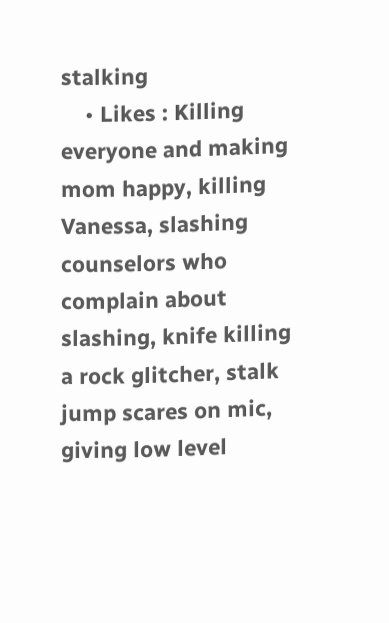stalking
    • Likes : Killing everyone and making mom happy, killing Vanessa, slashing counselors who complain about slashing, knife killing a rock glitcher, stalk jump scares on mic, giving low level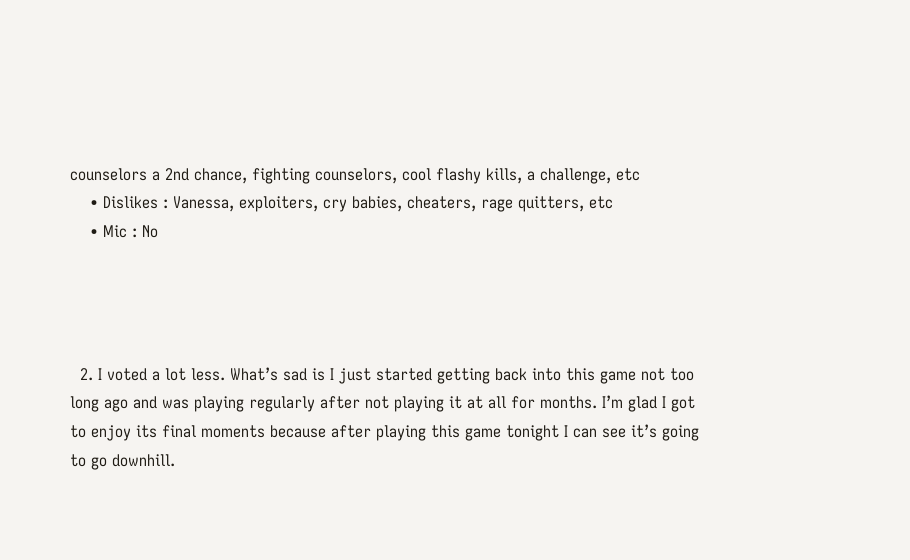counselors a 2nd chance, fighting counselors, cool flashy kills, a challenge, etc
    • Dislikes : Vanessa, exploiters, cry babies, cheaters, rage quitters, etc
    • Mic : No




  2. I voted a lot less. What’s sad is I just started getting back into this game not too long ago and was playing regularly after not playing it at all for months. I’m glad I got to enjoy its final moments because after playing this game tonight I can see it’s going to go downhill.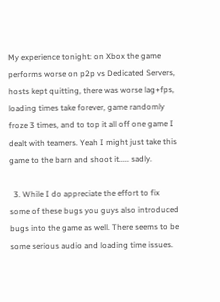My experience tonight: on Xbox the game performs worse on p2p vs Dedicated Servers, hosts kept quitting, there was worse lag+fps, loading times take forever, game randomly froze 3 times, and to top it all off one game I dealt with teamers. Yeah I might just take this game to the barn and shoot it..... sadly.

  3. While I do appreciate the effort to fix some of these bugs you guys also introduced bugs into the game as well. There seems to be some serious audio and loading time issues.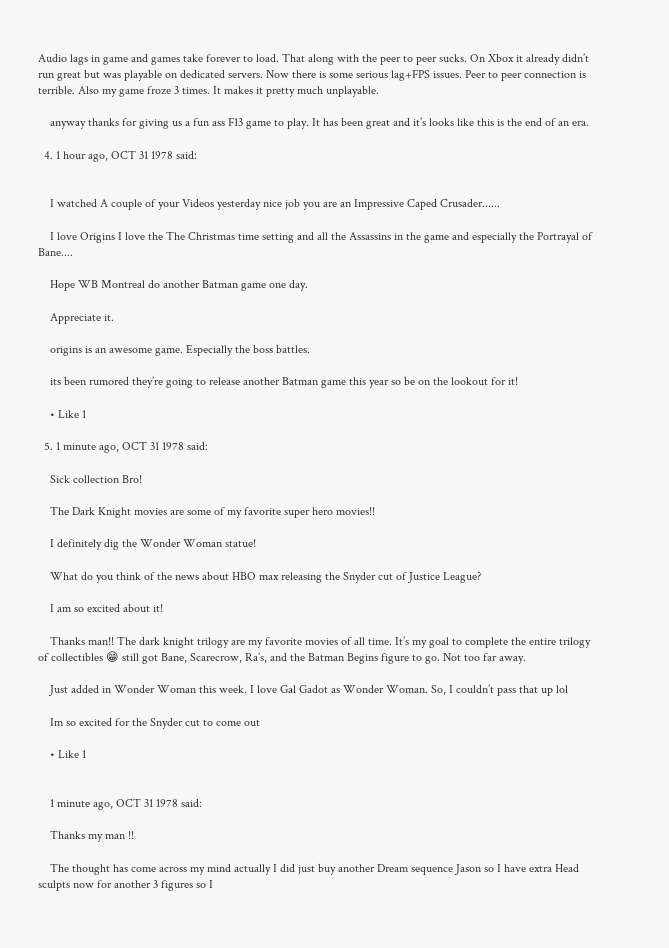Audio lags in game and games take forever to load. That along with the peer to peer sucks. On Xbox it already didn’t run great but was playable on dedicated servers. Now there is some serious lag+FPS issues. Peer to peer connection is terrible. Also my game froze 3 times. It makes it pretty much unplayable.

    anyway thanks for giving us a fun ass F13 game to play. It has been great and it’s looks like this is the end of an era.

  4. 1 hour ago, OCT 31 1978 said:


    I watched A couple of your Videos yesterday nice job you are an Impressive Caped Crusader......

    I love Origins I love the The Christmas time setting and all the Assassins in the game and especially the Portrayal of Bane....

    Hope WB Montreal do another Batman game one day.

    Appreciate it.

    origins is an awesome game. Especially the boss battles.

    its been rumored they’re going to release another Batman game this year so be on the lookout for it!

    • Like 1

  5. 1 minute ago, OCT 31 1978 said:

    Sick collection Bro!

    The Dark Knight movies are some of my favorite super hero movies!!

    I definitely dig the Wonder Woman statue!

    What do you think of the news about HBO max releasing the Snyder cut of Justice League?

    I am so excited about it!

    Thanks man!! The dark knight trilogy are my favorite movies of all time. It’s my goal to complete the entire trilogy of collectibles 😁 still got Bane, Scarecrow, Ra’s, and the Batman Begins figure to go. Not too far away.

    Just added in Wonder Woman this week. I love Gal Gadot as Wonder Woman. So, I couldn’t pass that up lol

    Im so excited for the Snyder cut to come out

    • Like 1


    1 minute ago, OCT 31 1978 said:

    Thanks my man !!

    The thought has come across my mind actually I did just buy another Dream sequence Jason so I have extra Head sculpts now for another 3 figures so I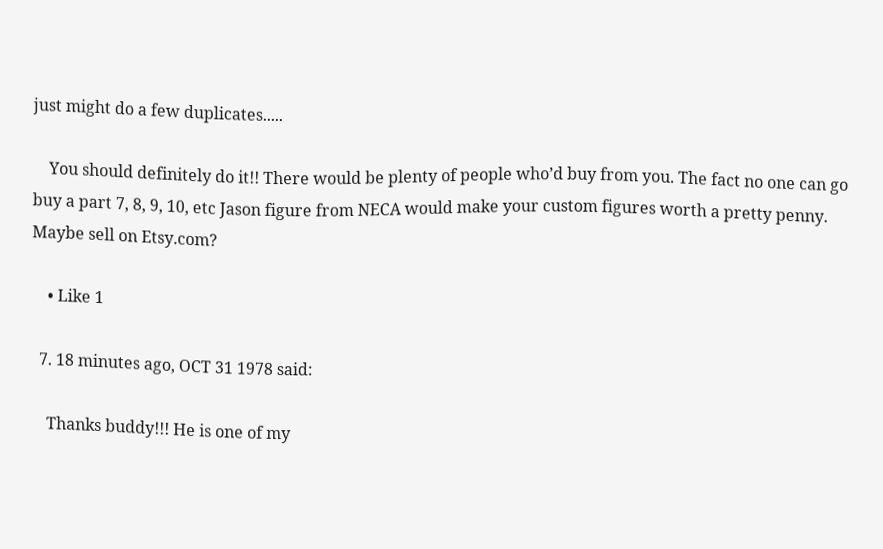just might do a few duplicates.....

    You should definitely do it!! There would be plenty of people who’d buy from you. The fact no one can go buy a part 7, 8, 9, 10, etc Jason figure from NECA would make your custom figures worth a pretty penny. Maybe sell on Etsy.com?

    • Like 1

  7. 18 minutes ago, OCT 31 1978 said:

    Thanks buddy!!! He is one of my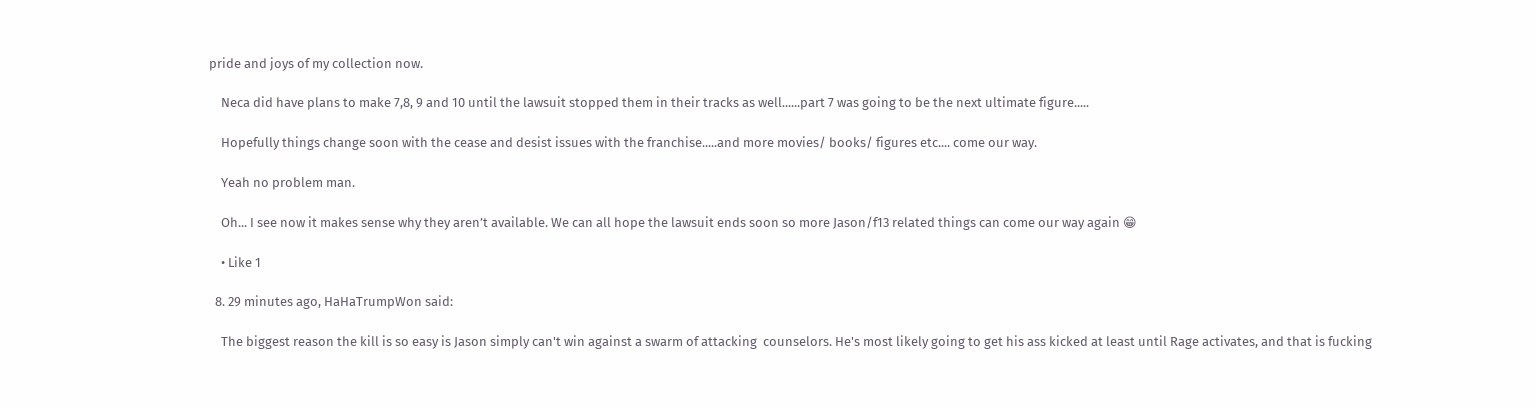pride and joys of my collection now.

    Neca did have plans to make 7,8, 9 and 10 until the lawsuit stopped them in their tracks as well......part 7 was going to be the next ultimate figure.....

    Hopefully things change soon with the cease and desist issues with the franchise.....and more movies/ books/ figures etc.... come our way.

    Yeah no problem man.

    Oh... I see now it makes sense why they aren’t available. We can all hope the lawsuit ends soon so more Jason/f13 related things can come our way again 😁

    • Like 1

  8. 29 minutes ago, HaHaTrumpWon said:

    The biggest reason the kill is so easy is Jason simply can't win against a swarm of attacking  counselors. He's most likely going to get his ass kicked at least until Rage activates, and that is fucking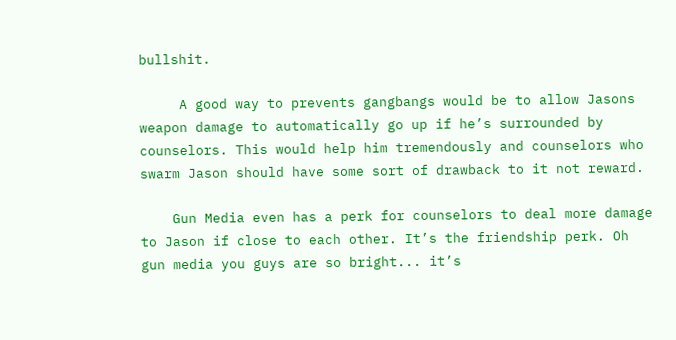bullshit.

     A good way to prevents gangbangs would be to allow Jasons weapon damage to automatically go up if he’s surrounded by counselors. This would help him tremendously and counselors who swarm Jason should have some sort of drawback to it not reward.

    Gun Media even has a perk for counselors to deal more damage to Jason if close to each other. It’s the friendship perk. Oh gun media you guys are so bright... it’s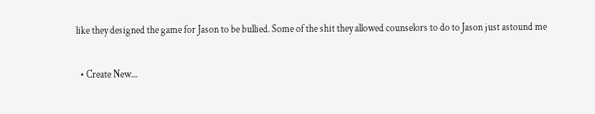like they designed the game for Jason to be bullied. Some of the shit they allowed counselors to do to Jason just astound me

  • Create New...